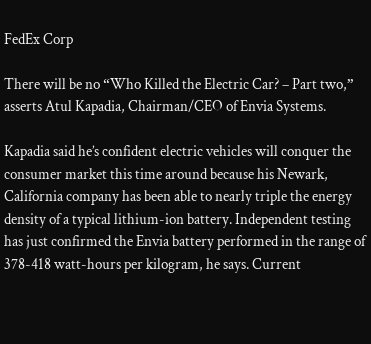FedEx Corp

There will be no “Who Killed the Electric Car? – Part two,” asserts Atul Kapadia, Chairman/CEO of Envia Systems.

Kapadia said he’s confident electric vehicles will conquer the consumer market this time around because his Newark, California company has been able to nearly triple the energy density of a typical lithium-ion battery. Independent testing has just confirmed the Envia battery performed in the range of 378-418 watt-hours per kilogram, he says. Current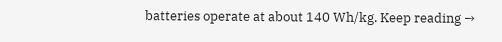batteries operate at about 140 Wh/kg. Keep reading →